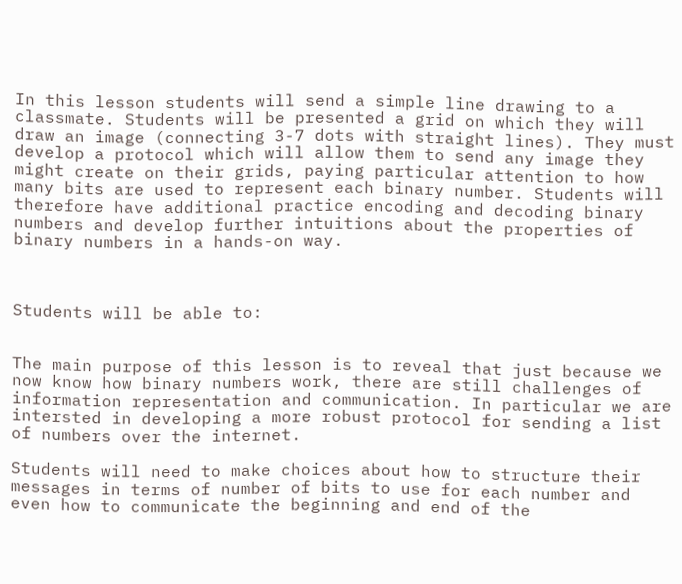In this lesson students will send a simple line drawing to a classmate. Students will be presented a grid on which they will draw an image (connecting 3-7 dots with straight lines). They must develop a protocol which will allow them to send any image they might create on their grids, paying particular attention to how many bits are used to represent each binary number. Students will therefore have additional practice encoding and decoding binary numbers and develop further intuitions about the properties of binary numbers in a hands-on way.



Students will be able to:


The main purpose of this lesson is to reveal that just because we now know how binary numbers work, there are still challenges of information representation and communication. In particular we are intersted in developing a more robust protocol for sending a list of numbers over the internet.

Students will need to make choices about how to structure their messages in terms of number of bits to use for each number and even how to communicate the beginning and end of the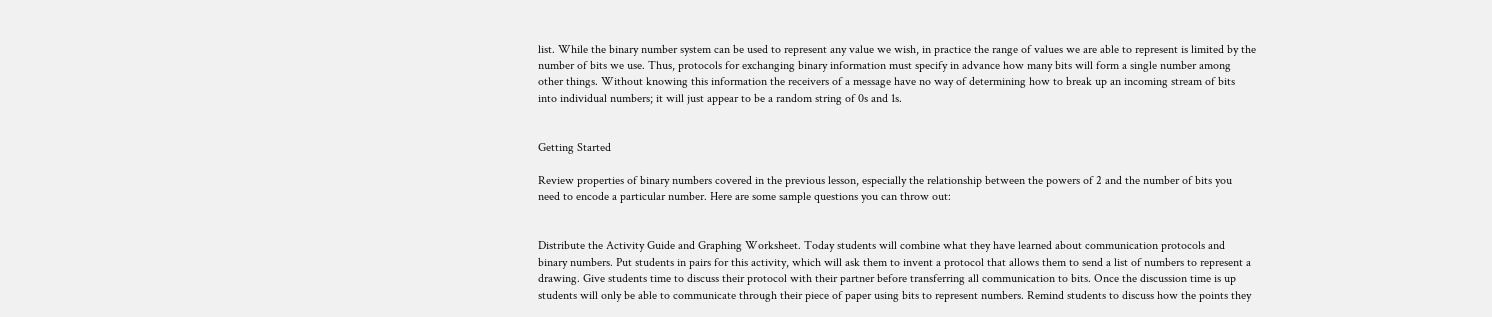list. While the binary number system can be used to represent any value we wish, in practice the range of values we are able to represent is limited by the number of bits we use. Thus, protocols for exchanging binary information must specify in advance how many bits will form a single number among other things. Without knowing this information the receivers of a message have no way of determining how to break up an incoming stream of bits into individual numbers; it will just appear to be a random string of 0s and 1s.


Getting Started

Review properties of binary numbers covered in the previous lesson, especially the relationship between the powers of 2 and the number of bits you need to encode a particular number. Here are some sample questions you can throw out:


Distribute the Activity Guide and Graphing Worksheet. Today students will combine what they have learned about communication protocols and binary numbers. Put students in pairs for this activity, which will ask them to invent a protocol that allows them to send a list of numbers to represent a drawing. Give students time to discuss their protocol with their partner before transferring all communication to bits. Once the discussion time is up students will only be able to communicate through their piece of paper using bits to represent numbers. Remind students to discuss how the points they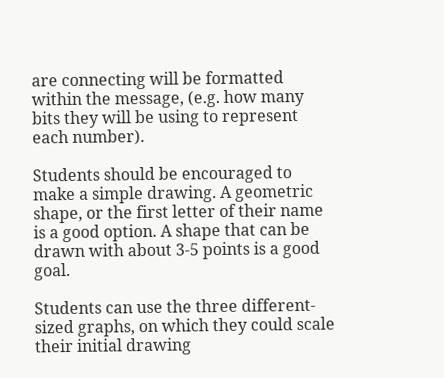are connecting will be formatted within the message, (e.g. how many bits they will be using to represent each number).

Students should be encouraged to make a simple drawing. A geometric shape, or the first letter of their name is a good option. A shape that can be drawn with about 3-5 points is a good goal.

Students can use the three different-sized graphs, on which they could scale their initial drawing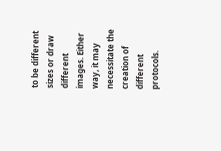to be different sizes or draw different images. Either way, it may necessitate the creation of different protocols.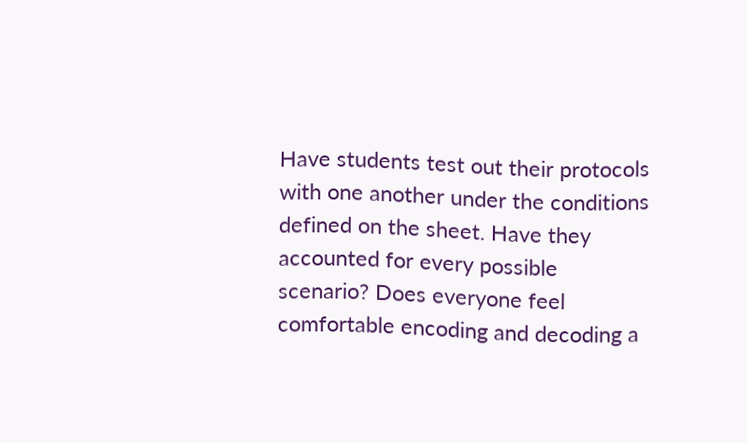Have students test out their protocols with one another under the conditions defined on the sheet. Have they accounted for every possible scenario? Does everyone feel comfortable encoding and decoding a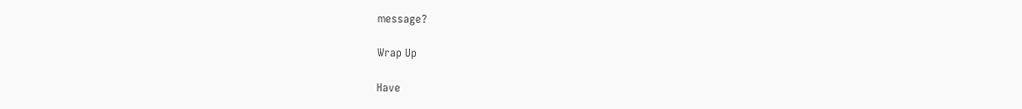message?

Wrap Up

Have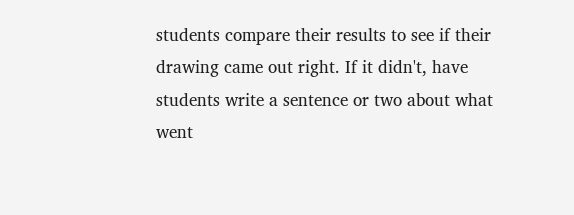students compare their results to see if their drawing came out right. If it didn't, have students write a sentence or two about what went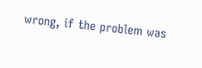wrong, if the problem was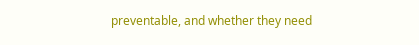preventable, and whether they need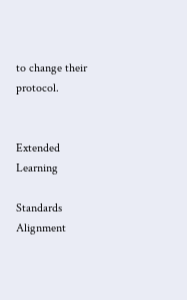to change their protocol.


Extended Learning

Standards Alignment